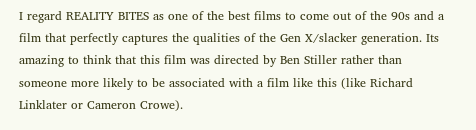I regard REALITY BITES as one of the best films to come out of the 90s and a film that perfectly captures the qualities of the Gen X/slacker generation. Its amazing to think that this film was directed by Ben Stiller rather than someone more likely to be associated with a film like this (like Richard Linklater or Cameron Crowe).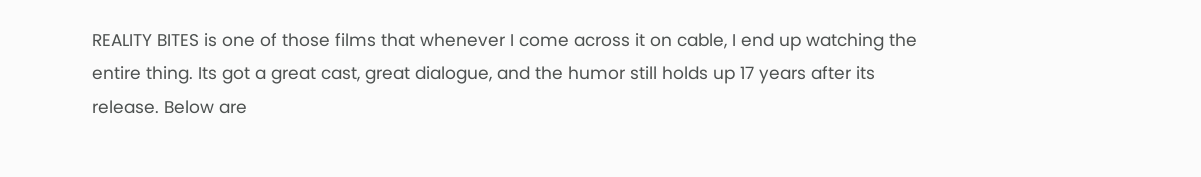REALITY BITES is one of those films that whenever I come across it on cable, I end up watching the entire thing. Its got a great cast, great dialogue, and the humor still holds up 17 years after its release. Below are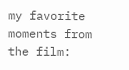my favorite moments from the film: